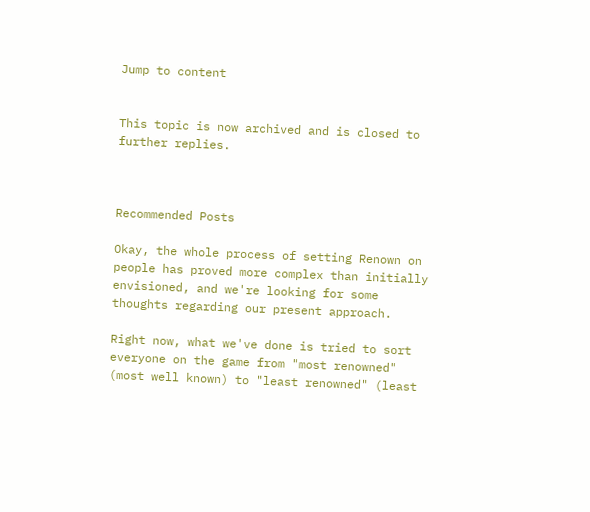Jump to content


This topic is now archived and is closed to further replies.



Recommended Posts

Okay, the whole process of setting Renown on people has proved more complex than initially envisioned, and we're looking for some thoughts regarding our present approach.

Right now, what we've done is tried to sort everyone on the game from "most renowned" (most well known) to "least renowned" (least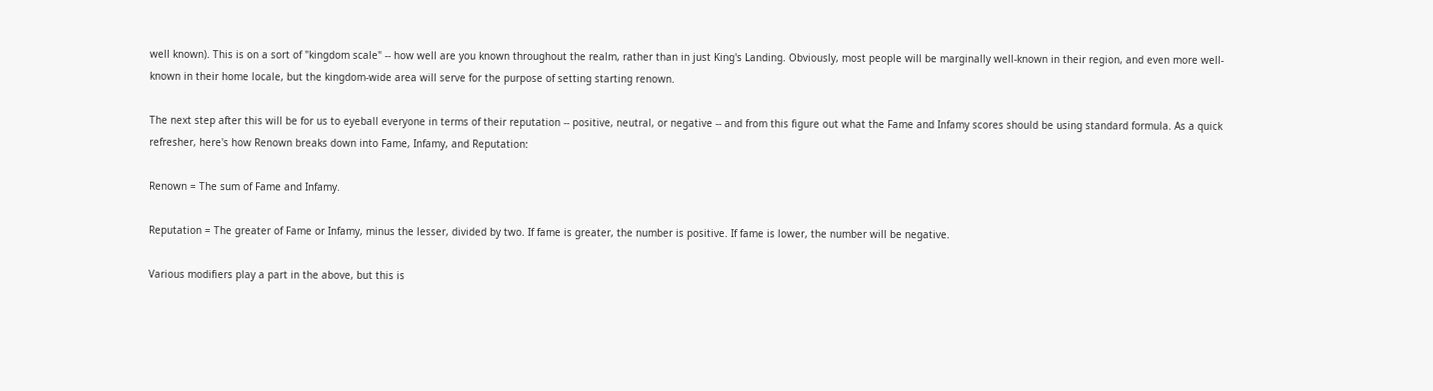well known). This is on a sort of "kingdom scale" -- how well are you known throughout the realm, rather than in just King's Landing. Obviously, most people will be marginally well-known in their region, and even more well-known in their home locale, but the kingdom-wide area will serve for the purpose of setting starting renown.

The next step after this will be for us to eyeball everyone in terms of their reputation -- positive, neutral, or negative -- and from this figure out what the Fame and Infamy scores should be using standard formula. As a quick refresher, here's how Renown breaks down into Fame, Infamy, and Reputation:

Renown = The sum of Fame and Infamy.

Reputation = The greater of Fame or Infamy, minus the lesser, divided by two. If fame is greater, the number is positive. If fame is lower, the number will be negative.

Various modifiers play a part in the above, but this is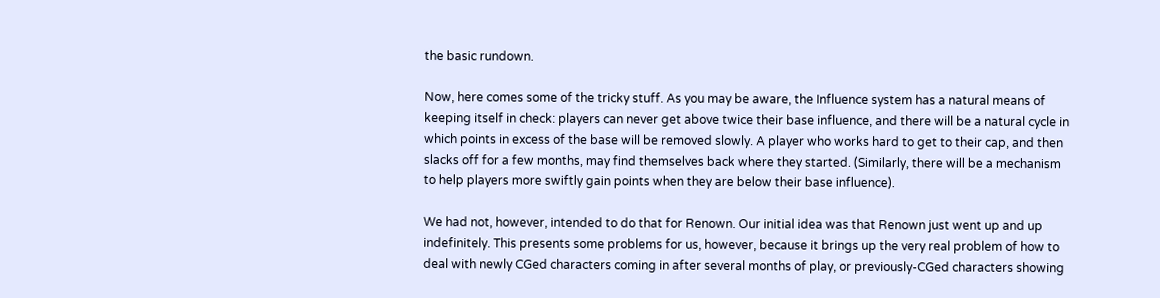the basic rundown.

Now, here comes some of the tricky stuff. As you may be aware, the Influence system has a natural means of keeping itself in check: players can never get above twice their base influence, and there will be a natural cycle in which points in excess of the base will be removed slowly. A player who works hard to get to their cap, and then slacks off for a few months, may find themselves back where they started. (Similarly, there will be a mechanism to help players more swiftly gain points when they are below their base influence).

We had not, however, intended to do that for Renown. Our initial idea was that Renown just went up and up indefinitely. This presents some problems for us, however, because it brings up the very real problem of how to deal with newly CGed characters coming in after several months of play, or previously-CGed characters showing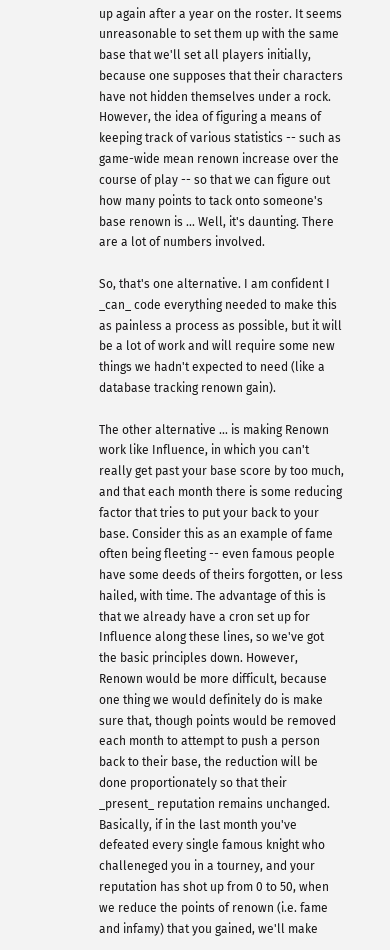up again after a year on the roster. It seems unreasonable to set them up with the same base that we'll set all players initially, because one supposes that their characters have not hidden themselves under a rock. However, the idea of figuring a means of keeping track of various statistics -- such as game-wide mean renown increase over the course of play -- so that we can figure out how many points to tack onto someone's base renown is ... Well, it's daunting. There are a lot of numbers involved.

So, that's one alternative. I am confident I _can_ code everything needed to make this as painless a process as possible, but it will be a lot of work and will require some new things we hadn't expected to need (like a database tracking renown gain).

The other alternative ... is making Renown work like Influence, in which you can't really get past your base score by too much, and that each month there is some reducing factor that tries to put your back to your base. Consider this as an example of fame often being fleeting -- even famous people have some deeds of theirs forgotten, or less hailed, with time. The advantage of this is that we already have a cron set up for Influence along these lines, so we've got the basic principles down. However, Renown would be more difficult, because one thing we would definitely do is make sure that, though points would be removed each month to attempt to push a person back to their base, the reduction will be done proportionately so that their _present_ reputation remains unchanged. Basically, if in the last month you've defeated every single famous knight who challeneged you in a tourney, and your reputation has shot up from 0 to 50, when we reduce the points of renown (i.e. fame and infamy) that you gained, we'll make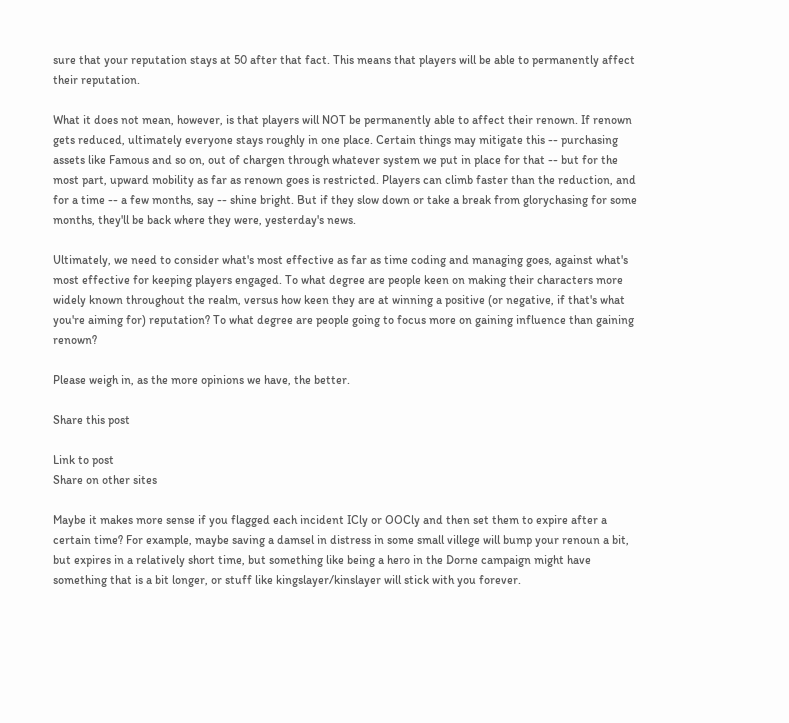sure that your reputation stays at 50 after that fact. This means that players will be able to permanently affect their reputation.

What it does not mean, however, is that players will NOT be permanently able to affect their renown. If renown gets reduced, ultimately everyone stays roughly in one place. Certain things may mitigate this -- purchasing assets like Famous and so on, out of chargen through whatever system we put in place for that -- but for the most part, upward mobility as far as renown goes is restricted. Players can climb faster than the reduction, and for a time -- a few months, say -- shine bright. But if they slow down or take a break from glorychasing for some months, they'll be back where they were, yesterday's news.

Ultimately, we need to consider what's most effective as far as time coding and managing goes, against what's most effective for keeping players engaged. To what degree are people keen on making their characters more widely known throughout the realm, versus how keen they are at winning a positive (or negative, if that's what you're aiming for) reputation? To what degree are people going to focus more on gaining influence than gaining renown?

Please weigh in, as the more opinions we have, the better.

Share this post

Link to post
Share on other sites

Maybe it makes more sense if you flagged each incident ICly or OOCly and then set them to expire after a certain time? For example, maybe saving a damsel in distress in some small villege will bump your renoun a bit, but expires in a relatively short time, but something like being a hero in the Dorne campaign might have something that is a bit longer, or stuff like kingslayer/kinslayer will stick with you forever.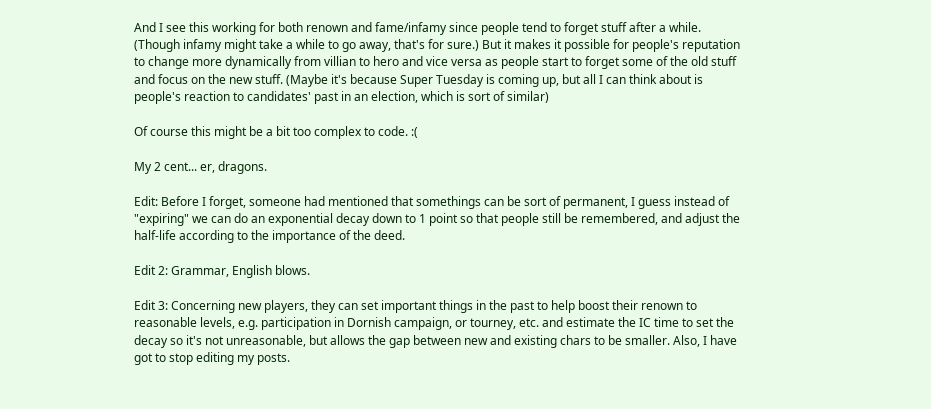And I see this working for both renown and fame/infamy since people tend to forget stuff after a while. (Though infamy might take a while to go away, that's for sure.) But it makes it possible for people's reputation to change more dynamically from villian to hero and vice versa as people start to forget some of the old stuff and focus on the new stuff. (Maybe it's because Super Tuesday is coming up, but all I can think about is people's reaction to candidates' past in an election, which is sort of similar)

Of course this might be a bit too complex to code. :(

My 2 cent... er, dragons.

Edit: Before I forget, someone had mentioned that somethings can be sort of permanent, I guess instead of "expiring" we can do an exponential decay down to 1 point so that people still be remembered, and adjust the half-life according to the importance of the deed.

Edit 2: Grammar, English blows.

Edit 3: Concerning new players, they can set important things in the past to help boost their renown to reasonable levels, e.g. participation in Dornish campaign, or tourney, etc. and estimate the IC time to set the decay so it's not unreasonable, but allows the gap between new and existing chars to be smaller. Also, I have got to stop editing my posts.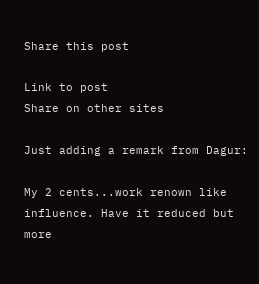Share this post

Link to post
Share on other sites

Just adding a remark from Dagur:

My 2 cents...work renown like influence. Have it reduced but more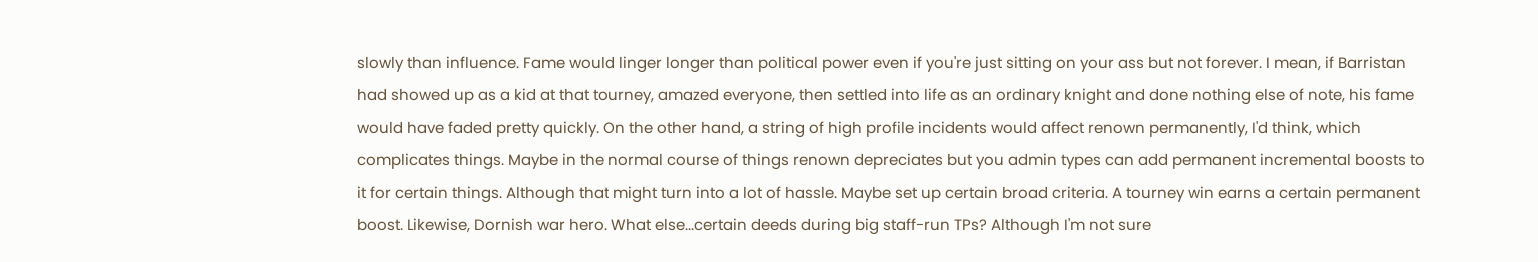slowly than influence. Fame would linger longer than political power even if you're just sitting on your ass but not forever. I mean, if Barristan had showed up as a kid at that tourney, amazed everyone, then settled into life as an ordinary knight and done nothing else of note, his fame would have faded pretty quickly. On the other hand, a string of high profile incidents would affect renown permanently, I'd think, which complicates things. Maybe in the normal course of things renown depreciates but you admin types can add permanent incremental boosts to it for certain things. Although that might turn into a lot of hassle. Maybe set up certain broad criteria. A tourney win earns a certain permanent boost. Likewise, Dornish war hero. What else...certain deeds during big staff-run TPs? Although I'm not sure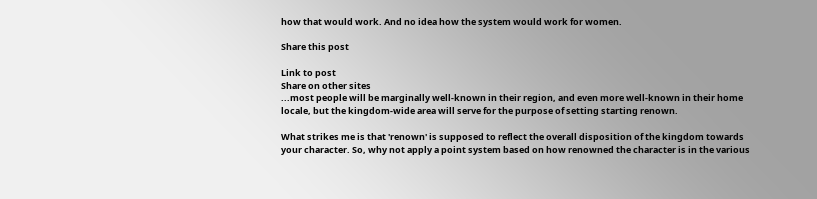how that would work. And no idea how the system would work for women.

Share this post

Link to post
Share on other sites
...most people will be marginally well-known in their region, and even more well-known in their home locale, but the kingdom-wide area will serve for the purpose of setting starting renown.

What strikes me is that 'renown' is supposed to reflect the overall disposition of the kingdom towards your character. So, why not apply a point system based on how renowned the character is in the various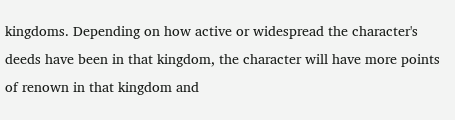kingdoms. Depending on how active or widespread the character's deeds have been in that kingdom, the character will have more points of renown in that kingdom and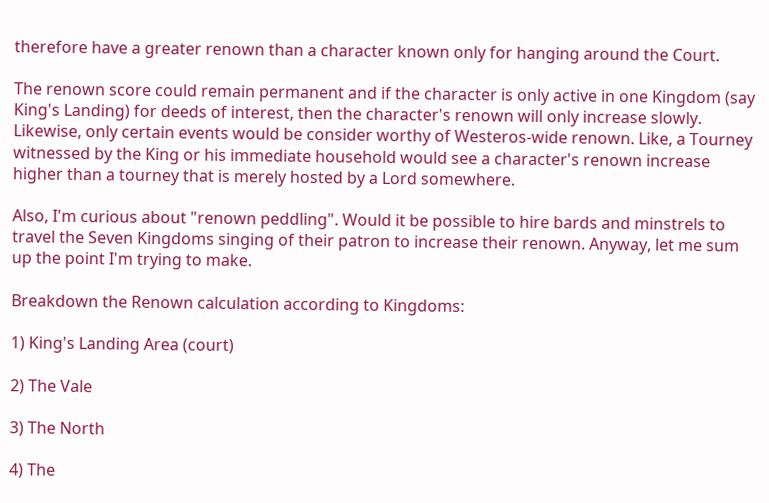therefore have a greater renown than a character known only for hanging around the Court.

The renown score could remain permanent and if the character is only active in one Kingdom (say King's Landing) for deeds of interest, then the character's renown will only increase slowly. Likewise, only certain events would be consider worthy of Westeros-wide renown. Like, a Tourney witnessed by the King or his immediate household would see a character's renown increase higher than a tourney that is merely hosted by a Lord somewhere.

Also, I'm curious about "renown peddling". Would it be possible to hire bards and minstrels to travel the Seven Kingdoms singing of their patron to increase their renown. Anyway, let me sum up the point I'm trying to make.

Breakdown the Renown calculation according to Kingdoms:

1) King's Landing Area (court)

2) The Vale

3) The North

4) The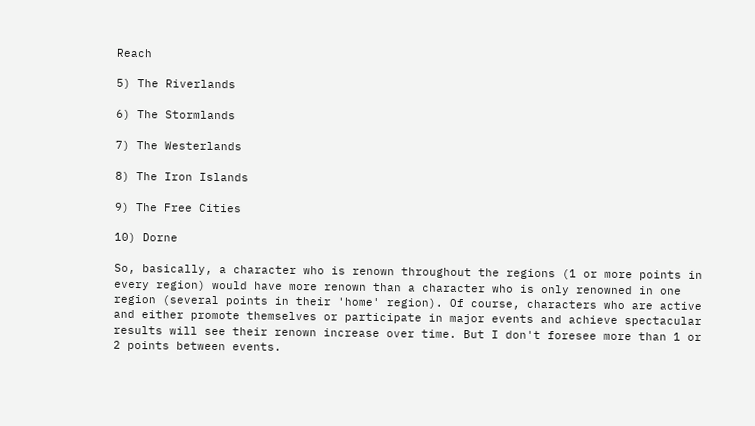Reach

5) The Riverlands

6) The Stormlands

7) The Westerlands

8) The Iron Islands

9) The Free Cities

10) Dorne

So, basically, a character who is renown throughout the regions (1 or more points in every region) would have more renown than a character who is only renowned in one region (several points in their 'home' region). Of course, characters who are active and either promote themselves or participate in major events and achieve spectacular results will see their renown increase over time. But I don't foresee more than 1 or 2 points between events.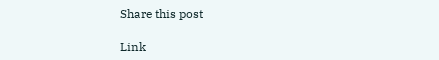Share this post

Link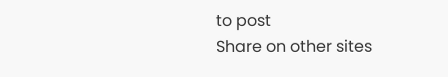to post
Share on other sites